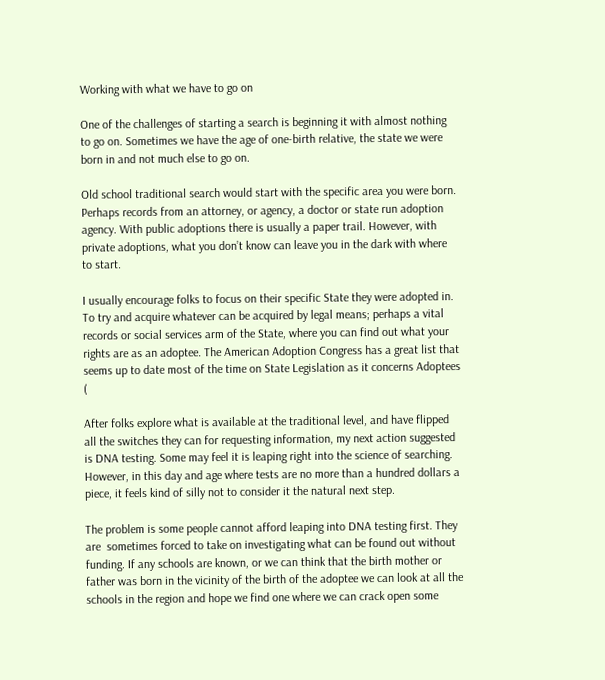Working with what we have to go on

One of the challenges of starting a search is beginning it with almost nothing to go on. Sometimes we have the age of one-birth relative, the state we were born in and not much else to go on.

Old school traditional search would start with the specific area you were born. Perhaps records from an attorney, or agency, a doctor or state run adoption agency. With public adoptions there is usually a paper trail. However, with private adoptions, what you don’t know can leave you in the dark with where to start.

I usually encourage folks to focus on their specific State they were adopted in. To try and acquire whatever can be acquired by legal means; perhaps a vital records or social services arm of the State, where you can find out what your rights are as an adoptee. The American Adoption Congress has a great list that seems up to date most of the time on State Legislation as it concerns Adoptees (

After folks explore what is available at the traditional level, and have flipped all the switches they can for requesting information, my next action suggested is DNA testing. Some may feel it is leaping right into the science of searching. However, in this day and age where tests are no more than a hundred dollars a piece, it feels kind of silly not to consider it the natural next step.

The problem is some people cannot afford leaping into DNA testing first. They are  sometimes forced to take on investigating what can be found out without funding. If any schools are known, or we can think that the birth mother or father was born in the vicinity of the birth of the adoptee we can look at all the schools in the region and hope we find one where we can crack open some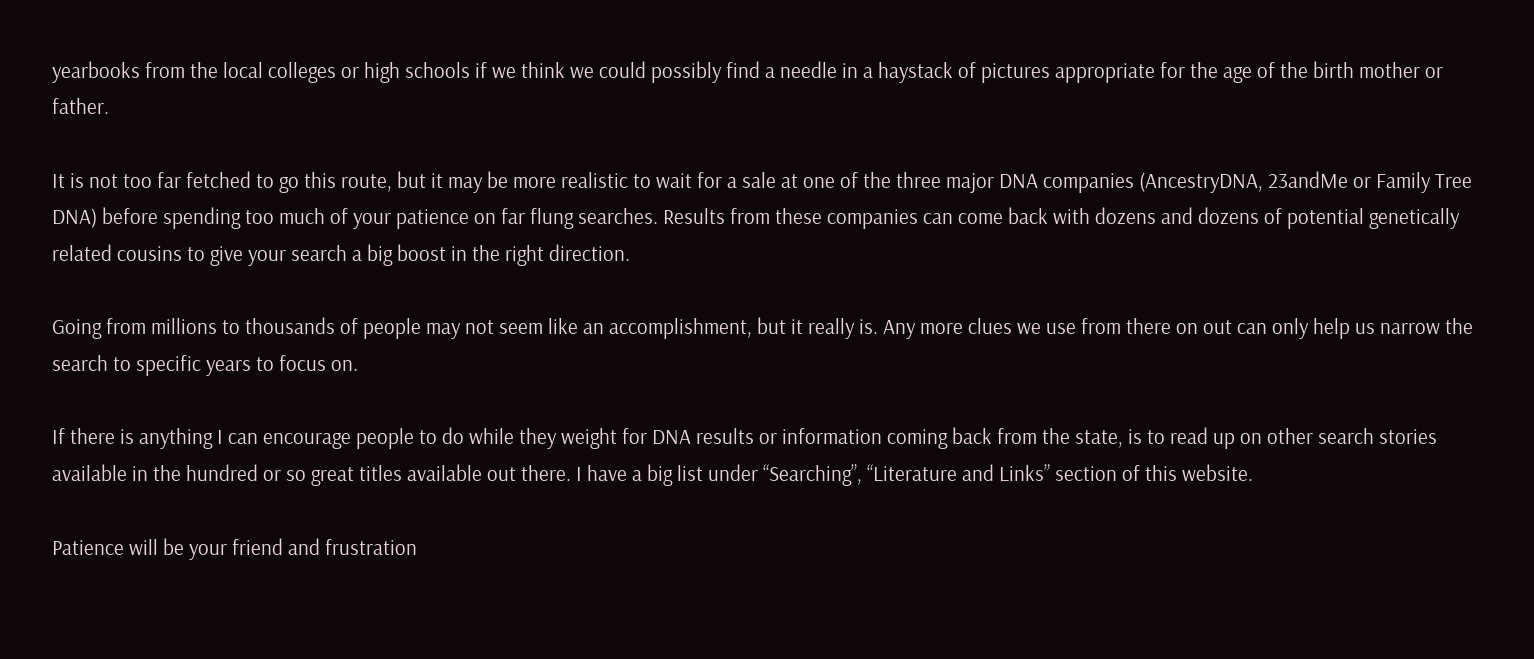yearbooks from the local colleges or high schools if we think we could possibly find a needle in a haystack of pictures appropriate for the age of the birth mother or father.

It is not too far fetched to go this route, but it may be more realistic to wait for a sale at one of the three major DNA companies (AncestryDNA, 23andMe or Family Tree DNA) before spending too much of your patience on far flung searches. Results from these companies can come back with dozens and dozens of potential genetically related cousins to give your search a big boost in the right direction.

Going from millions to thousands of people may not seem like an accomplishment, but it really is. Any more clues we use from there on out can only help us narrow the search to specific years to focus on.

If there is anything I can encourage people to do while they weight for DNA results or information coming back from the state, is to read up on other search stories available in the hundred or so great titles available out there. I have a big list under “Searching”, “Literature and Links” section of this website.

Patience will be your friend and frustration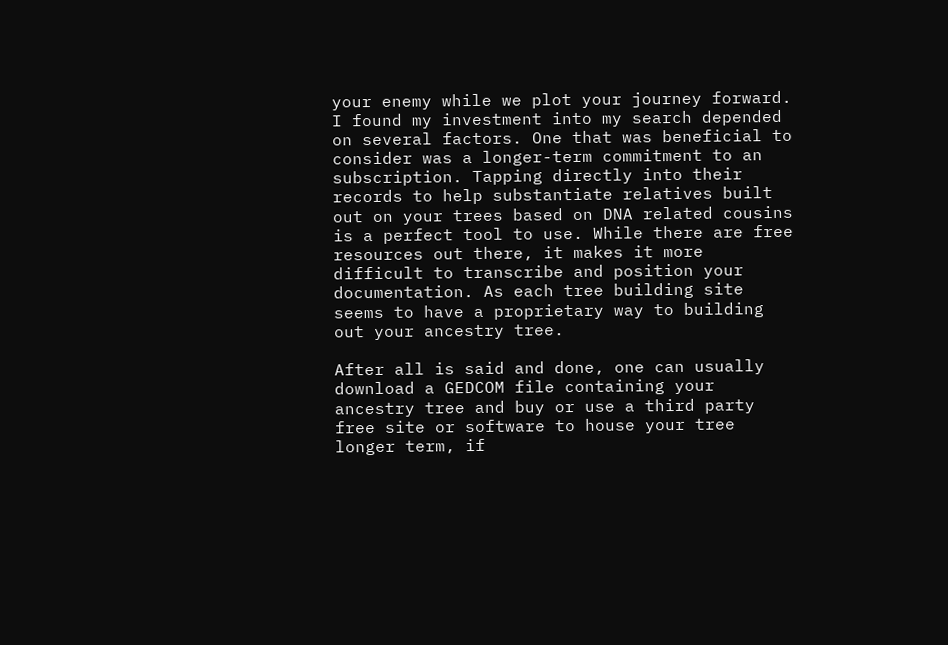your enemy while we plot your journey forward. I found my investment into my search depended on several factors. One that was beneficial to consider was a longer-term commitment to an subscription. Tapping directly into their records to help substantiate relatives built out on your trees based on DNA related cousins is a perfect tool to use. While there are free resources out there, it makes it more difficult to transcribe and position your documentation. As each tree building site seems to have a proprietary way to building out your ancestry tree.

After all is said and done, one can usually download a GEDCOM file containing your ancestry tree and buy or use a third party free site or software to house your tree longer term, if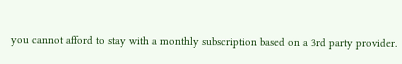you cannot afford to stay with a monthly subscription based on a 3rd party provider.